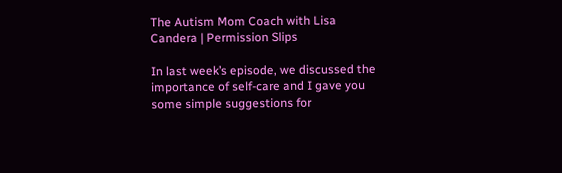The Autism Mom Coach with Lisa Candera | Permission Slips

In last week’s episode, we discussed the importance of self-care and I gave you some simple suggestions for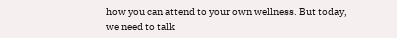how you can attend to your own wellness. But today, we need to talk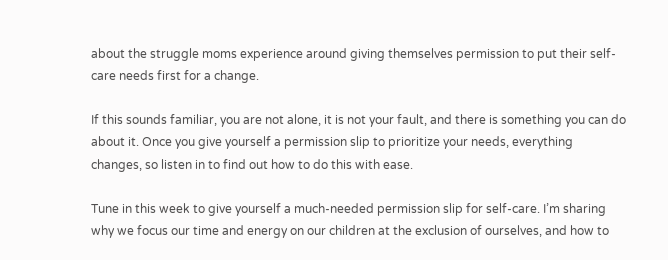about the struggle moms experience around giving themselves permission to put their self-care needs first for a change.

If this sounds familiar, you are not alone, it is not your fault, and there is something you can do about it. Once you give yourself a permission slip to prioritize your needs, everything changes, so listen in to find out how to do this with ease.

Tune in this week to give yourself a much-needed permission slip for self-care. I’m sharing why we focus our time and energy on our children at the exclusion of ourselves, and how to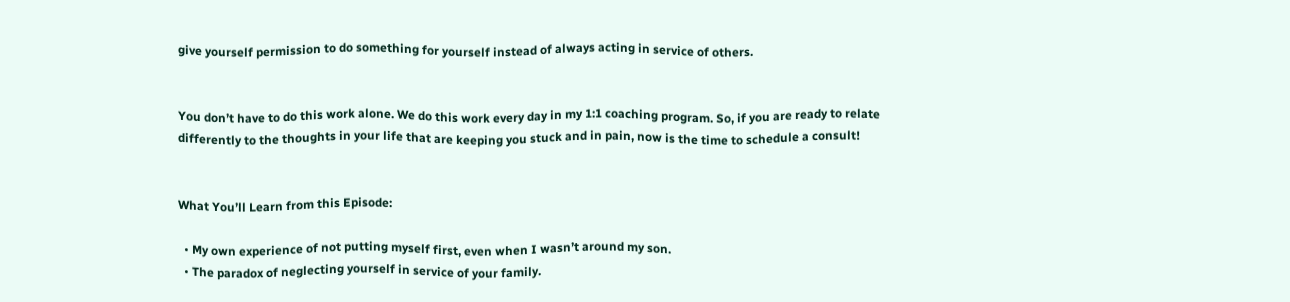give yourself permission to do something for yourself instead of always acting in service of others.


You don’t have to do this work alone. We do this work every day in my 1:1 coaching program. So, if you are ready to relate differently to the thoughts in your life that are keeping you stuck and in pain, now is the time to schedule a consult!


What You’ll Learn from this Episode:

  • My own experience of not putting myself first, even when I wasn’t around my son.
  • The paradox of neglecting yourself in service of your family.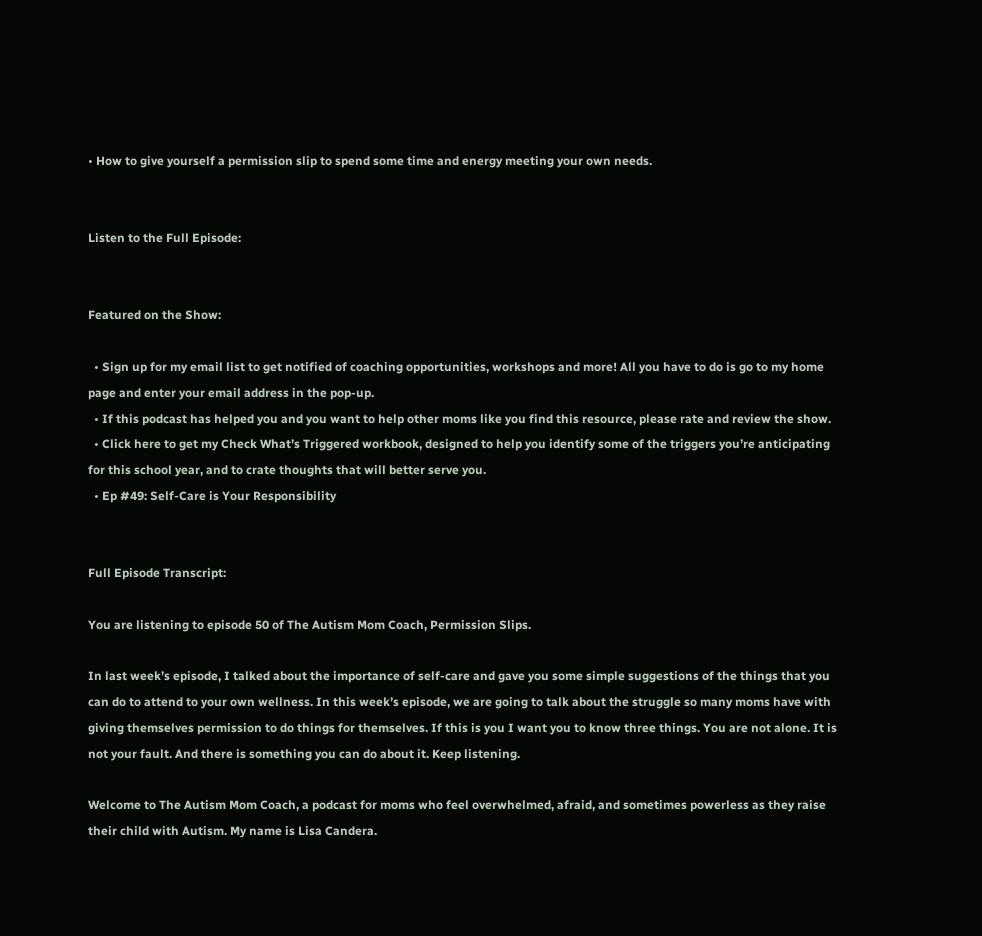• How to give yourself a permission slip to spend some time and energy meeting your own needs.


Listen to the Full Episode:


Featured on the Show:

  • Sign up for my email list to get notified of coaching opportunities, workshops and more! All you have to do is go to my home page and enter your email address in the pop-up.
  • If this podcast has helped you and you want to help other moms like you find this resource, please rate and review the show.
  • Click here to get my Check What’s Triggered workbook, designed to help you identify some of the triggers you’re anticipating for this school year, and to crate thoughts that will better serve you.
  • Ep #49: Self-Care is Your Responsibility


Full Episode Transcript:

You are listening to episode 50 of The Autism Mom Coach, Permission Slips.

In last week’s episode, I talked about the importance of self-care and gave you some simple suggestions of the things that you can do to attend to your own wellness. In this week’s episode, we are going to talk about the struggle so many moms have with giving themselves permission to do things for themselves. If this is you I want you to know three things. You are not alone. It is not your fault. And there is something you can do about it. Keep listening.

Welcome to The Autism Mom Coach, a podcast for moms who feel overwhelmed, afraid, and sometimes powerless as they raise their child with Autism. My name is Lisa Candera.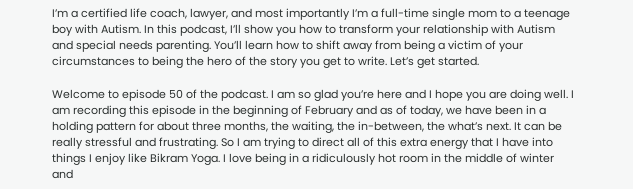I’m a certified life coach, lawyer, and most importantly I’m a full-time single mom to a teenage boy with Autism. In this podcast, I’ll show you how to transform your relationship with Autism and special needs parenting. You’ll learn how to shift away from being a victim of your circumstances to being the hero of the story you get to write. Let’s get started.

Welcome to episode 50 of the podcast. I am so glad you’re here and I hope you are doing well. I am recording this episode in the beginning of February and as of today, we have been in a holding pattern for about three months, the waiting, the in-between, the what’s next. It can be really stressful and frustrating. So I am trying to direct all of this extra energy that I have into things I enjoy like Bikram Yoga. I love being in a ridiculously hot room in the middle of winter and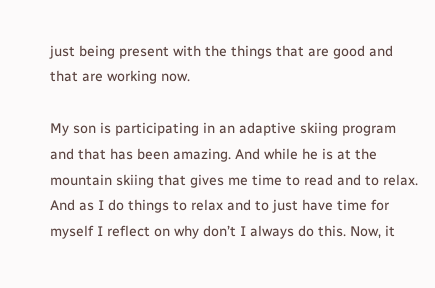just being present with the things that are good and that are working now.

My son is participating in an adaptive skiing program and that has been amazing. And while he is at the mountain skiing that gives me time to read and to relax. And as I do things to relax and to just have time for myself I reflect on why don’t I always do this. Now, it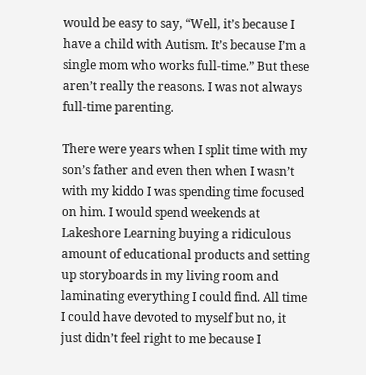would be easy to say, “Well, it’s because I have a child with Autism. It’s because I’m a single mom who works full-time.” But these aren’t really the reasons. I was not always full-time parenting.

There were years when I split time with my son’s father and even then when I wasn’t with my kiddo I was spending time focused on him. I would spend weekends at Lakeshore Learning buying a ridiculous amount of educational products and setting up storyboards in my living room and laminating everything I could find. All time I could have devoted to myself but no, it just didn’t feel right to me because I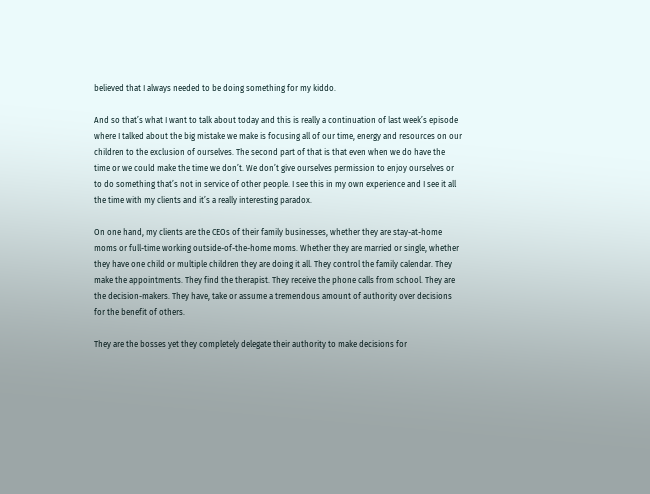believed that I always needed to be doing something for my kiddo.

And so that’s what I want to talk about today and this is really a continuation of last week’s episode where I talked about the big mistake we make is focusing all of our time, energy and resources on our children to the exclusion of ourselves. The second part of that is that even when we do have the time or we could make the time we don’t. We don’t give ourselves permission to enjoy ourselves or to do something that’s not in service of other people. I see this in my own experience and I see it all the time with my clients and it’s a really interesting paradox.

On one hand, my clients are the CEOs of their family businesses, whether they are stay-at-home moms or full-time working outside-of-the-home moms. Whether they are married or single, whether they have one child or multiple children they are doing it all. They control the family calendar. They make the appointments. They find the therapist. They receive the phone calls from school. They are the decision-makers. They have, take or assume a tremendous amount of authority over decisions for the benefit of others.

They are the bosses yet they completely delegate their authority to make decisions for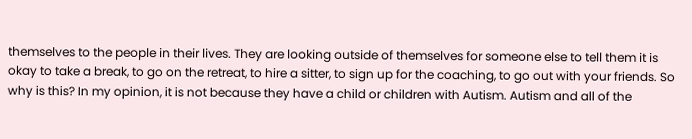themselves to the people in their lives. They are looking outside of themselves for someone else to tell them it is okay to take a break, to go on the retreat, to hire a sitter, to sign up for the coaching, to go out with your friends. So why is this? In my opinion, it is not because they have a child or children with Autism. Autism and all of the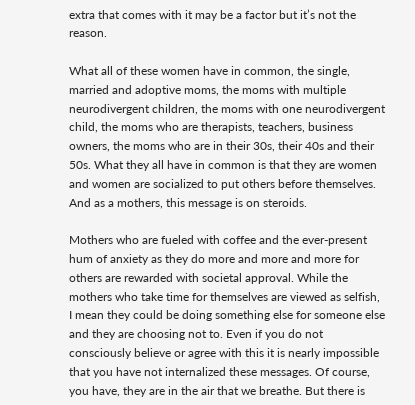extra that comes with it may be a factor but it’s not the reason.

What all of these women have in common, the single, married and adoptive moms, the moms with multiple neurodivergent children, the moms with one neurodivergent child, the moms who are therapists, teachers, business owners, the moms who are in their 30s, their 40s and their 50s. What they all have in common is that they are women and women are socialized to put others before themselves. And as a mothers, this message is on steroids.

Mothers who are fueled with coffee and the ever-present hum of anxiety as they do more and more and more for others are rewarded with societal approval. While the mothers who take time for themselves are viewed as selfish, I mean they could be doing something else for someone else and they are choosing not to. Even if you do not consciously believe or agree with this it is nearly impossible that you have not internalized these messages. Of course, you have, they are in the air that we breathe. But there is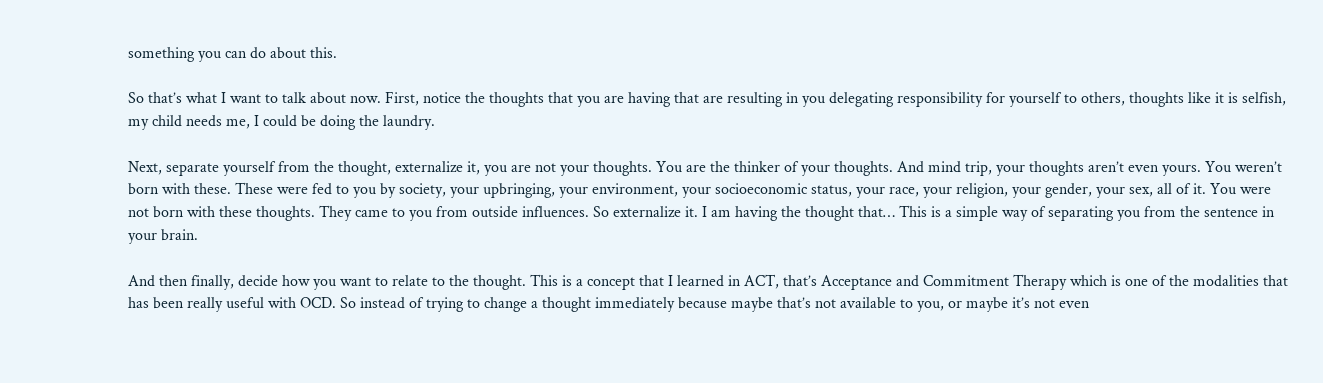something you can do about this.

So that’s what I want to talk about now. First, notice the thoughts that you are having that are resulting in you delegating responsibility for yourself to others, thoughts like it is selfish, my child needs me, I could be doing the laundry.

Next, separate yourself from the thought, externalize it, you are not your thoughts. You are the thinker of your thoughts. And mind trip, your thoughts aren’t even yours. You weren’t born with these. These were fed to you by society, your upbringing, your environment, your socioeconomic status, your race, your religion, your gender, your sex, all of it. You were not born with these thoughts. They came to you from outside influences. So externalize it. I am having the thought that… This is a simple way of separating you from the sentence in your brain.

And then finally, decide how you want to relate to the thought. This is a concept that I learned in ACT, that’s Acceptance and Commitment Therapy which is one of the modalities that has been really useful with OCD. So instead of trying to change a thought immediately because maybe that’s not available to you, or maybe it’s not even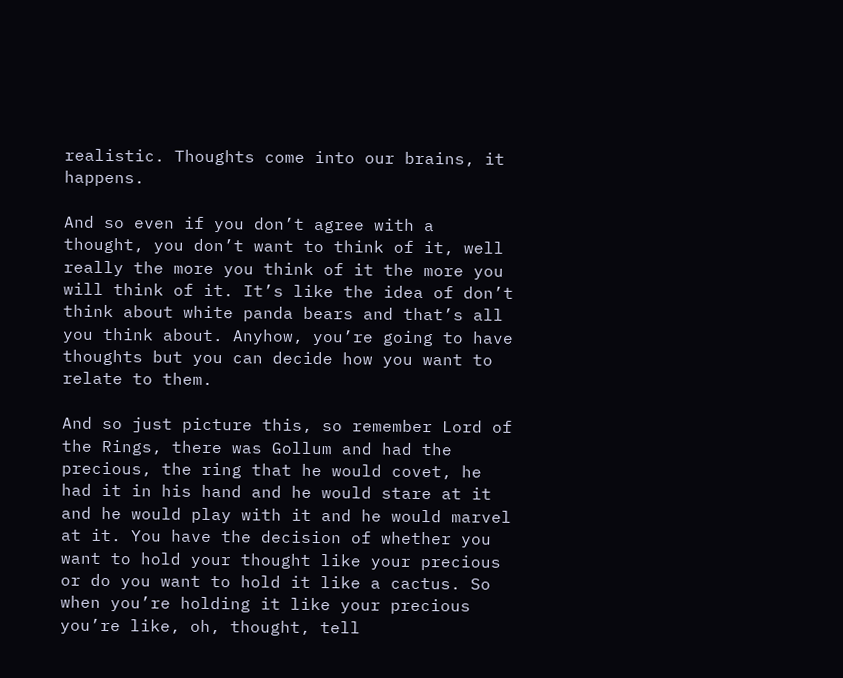realistic. Thoughts come into our brains, it happens.

And so even if you don’t agree with a thought, you don’t want to think of it, well really the more you think of it the more you will think of it. It’s like the idea of don’t think about white panda bears and that’s all you think about. Anyhow, you’re going to have thoughts but you can decide how you want to relate to them.

And so just picture this, so remember Lord of the Rings, there was Gollum and had the precious, the ring that he would covet, he had it in his hand and he would stare at it and he would play with it and he would marvel at it. You have the decision of whether you want to hold your thought like your precious or do you want to hold it like a cactus. So when you’re holding it like your precious you’re like, oh, thought, tell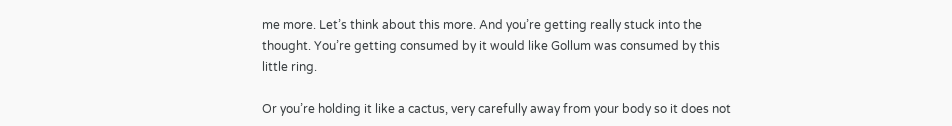me more. Let’s think about this more. And you’re getting really stuck into the thought. You’re getting consumed by it would like Gollum was consumed by this little ring.

Or you’re holding it like a cactus, very carefully away from your body so it does not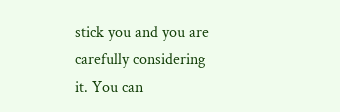stick you and you are carefully considering it. You can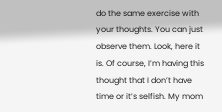do the same exercise with your thoughts. You can just observe them. Look, here it is. Of course, I’m having this thought that I don’t have time or it’s selfish. My mom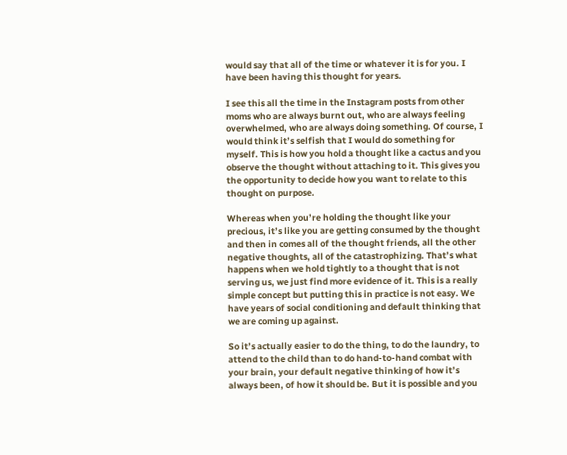would say that all of the time or whatever it is for you. I have been having this thought for years.

I see this all the time in the Instagram posts from other moms who are always burnt out, who are always feeling overwhelmed, who are always doing something. Of course, I would think it’s selfish that I would do something for myself. This is how you hold a thought like a cactus and you observe the thought without attaching to it. This gives you the opportunity to decide how you want to relate to this thought on purpose.

Whereas when you’re holding the thought like your precious, it’s like you are getting consumed by the thought and then in comes all of the thought friends, all the other negative thoughts, all of the catastrophizing. That’s what happens when we hold tightly to a thought that is not serving us, we just find more evidence of it. This is a really simple concept but putting this in practice is not easy. We have years of social conditioning and default thinking that we are coming up against.

So it’s actually easier to do the thing, to do the laundry, to attend to the child than to do hand-to-hand combat with your brain, your default negative thinking of how it’s always been, of how it should be. But it is possible and you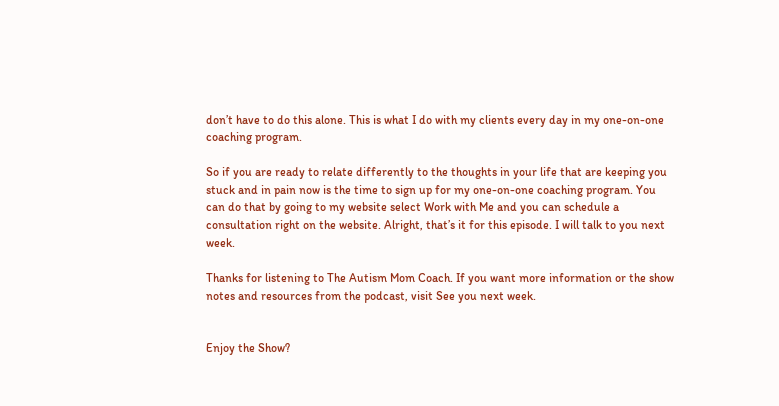don’t have to do this alone. This is what I do with my clients every day in my one-on-one coaching program.

So if you are ready to relate differently to the thoughts in your life that are keeping you stuck and in pain now is the time to sign up for my one-on-one coaching program. You can do that by going to my website select Work with Me and you can schedule a consultation right on the website. Alright, that’s it for this episode. I will talk to you next week.

Thanks for listening to The Autism Mom Coach. If you want more information or the show notes and resources from the podcast, visit See you next week.


Enjoy the Show?